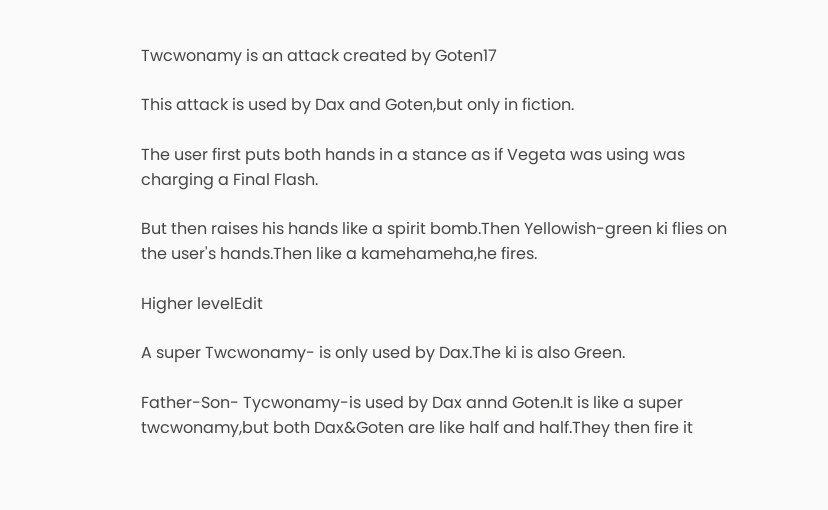Twcwonamy is an attack created by Goten17

This attack is used by Dax and Goten,but only in fiction.

The user first puts both hands in a stance as if Vegeta was using was charging a Final Flash.

But then raises his hands like a spirit bomb.Then Yellowish-green ki flies on the user's hands.Then like a kamehameha,he fires.

Higher levelEdit

A super Twcwonamy- is only used by Dax.The ki is also Green.

Father-Son- Tycwonamy-is used by Dax annd Goten.It is like a super twcwonamy,but both Dax&Goten are like half and half.They then fire it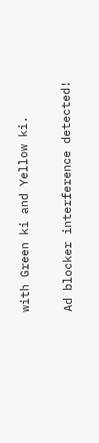with Green ki and Yellow ki.

Ad blocker interference detected!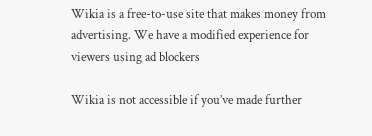Wikia is a free-to-use site that makes money from advertising. We have a modified experience for viewers using ad blockers

Wikia is not accessible if you’ve made further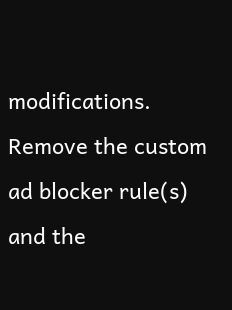modifications. Remove the custom ad blocker rule(s) and the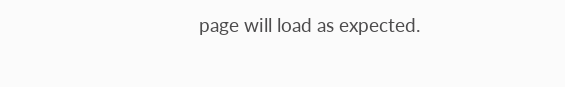page will load as expected.